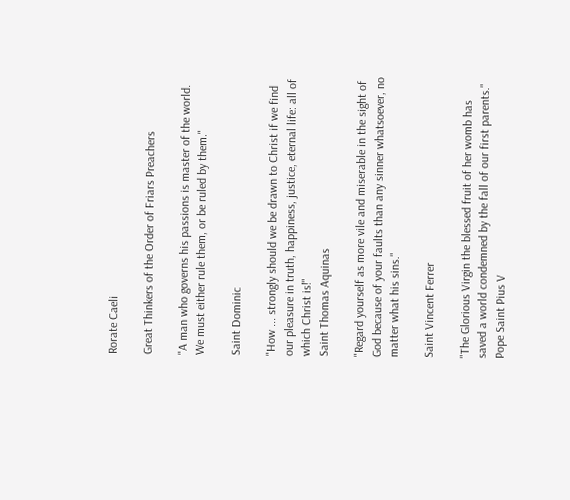Rorate Caeli

Great Thinkers of the Order of Friars Preachers

"A man who governs his passions is master of the world. We must either rule them, or be ruled by them."

Saint Dominic

"How ... strongly should we be drawn to Christ if we find our pleasure in truth, happiness, justice, eternal life: all of which Christ is!"
Saint Thomas Aquinas

"Regard yourself as more vile and miserable in the sight of God because of your faults than any sinner whatsoever, no matter what his sins."

Saint Vincent Ferrer

"The Glorious Virgin the blessed fruit of her womb has saved a world condemned by the fall of our first parents."
Pope Saint Pius V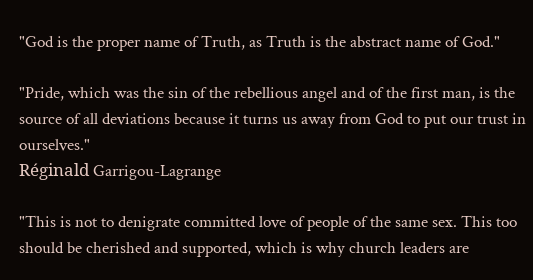"God is the proper name of Truth, as Truth is the abstract name of God."

"Pride, which was the sin of the rebellious angel and of the first man, is the source of all deviations because it turns us away from God to put our trust in ourselves."
Réginald Garrigou-Lagrange

"This is not to denigrate committed love of people of the same sex. This too should be cherished and supported, which is why church leaders are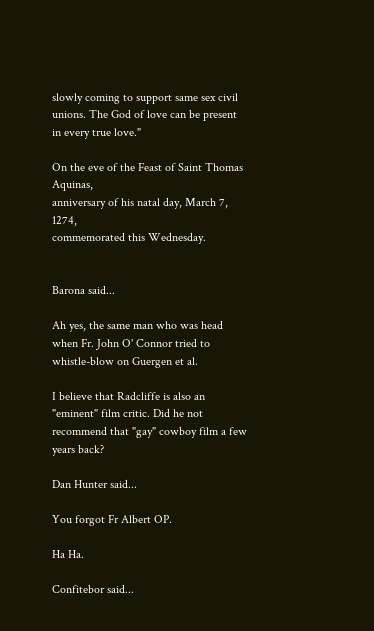slowly coming to support same sex civil unions. The God of love can be present in every true love."

On the eve of the Feast of Saint Thomas Aquinas,
anniversary of his natal day, March 7, 1274,
commemorated this Wednesday.


Barona said...

Ah yes, the same man who was head when Fr. John O' Connor tried to whistle-blow on Guergen et al.

I believe that Radcliffe is also an "eminent" film critic. Did he not recommend that "gay" cowboy film a few years back?

Dan Hunter said...

You forgot Fr Albert OP.

Ha Ha.

Confitebor said...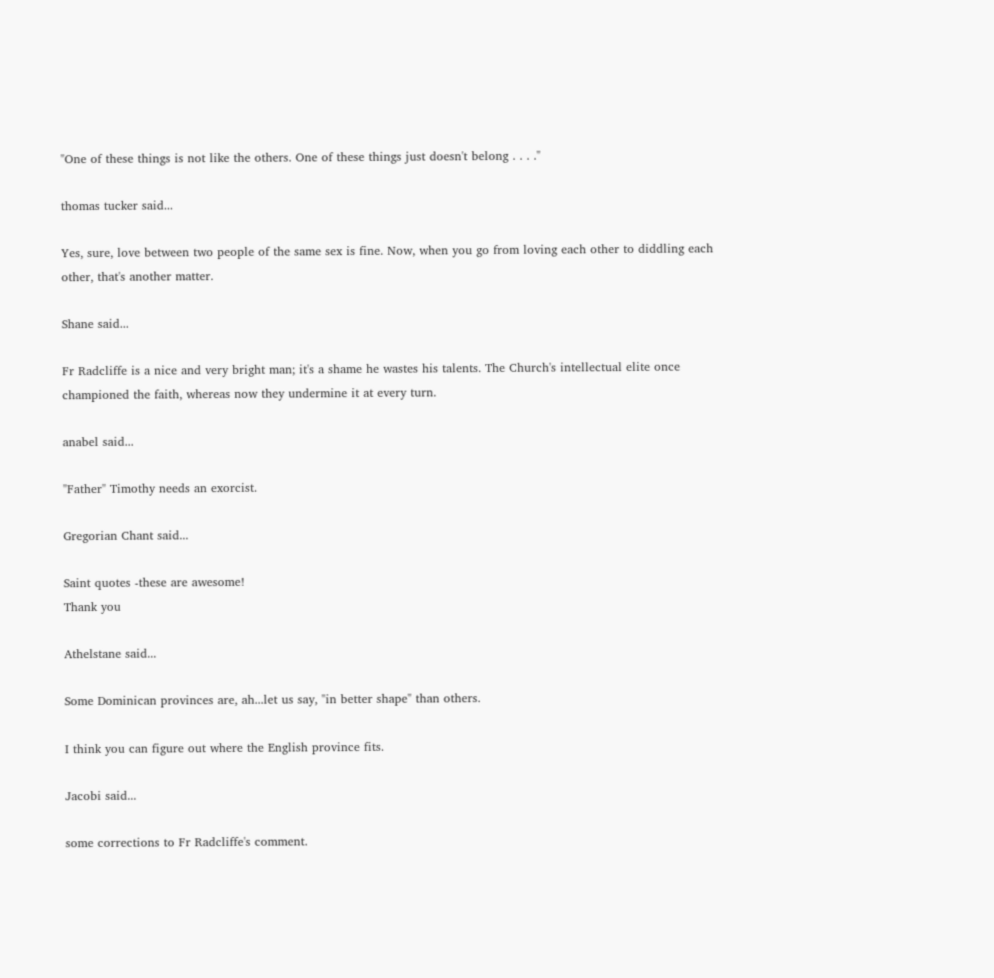"One of these things is not like the others. One of these things just doesn't belong . . . ."

thomas tucker said...

Yes, sure, love between two people of the same sex is fine. Now, when you go from loving each other to diddling each other, that's another matter.

Shane said...

Fr Radcliffe is a nice and very bright man; it's a shame he wastes his talents. The Church's intellectual elite once championed the faith, whereas now they undermine it at every turn.

anabel said...

"Father" Timothy needs an exorcist.

Gregorian Chant said...

Saint quotes -these are awesome!
Thank you

Athelstane said...

Some Dominican provinces are, ah...let us say, "in better shape" than others.

I think you can figure out where the English province fits.

Jacobi said...

some corrections to Fr Radcliffe's comment.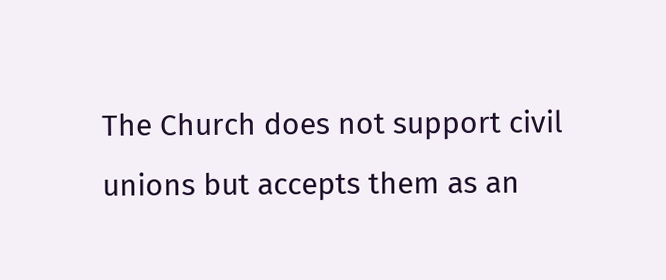The Church does not support civil unions but accepts them as an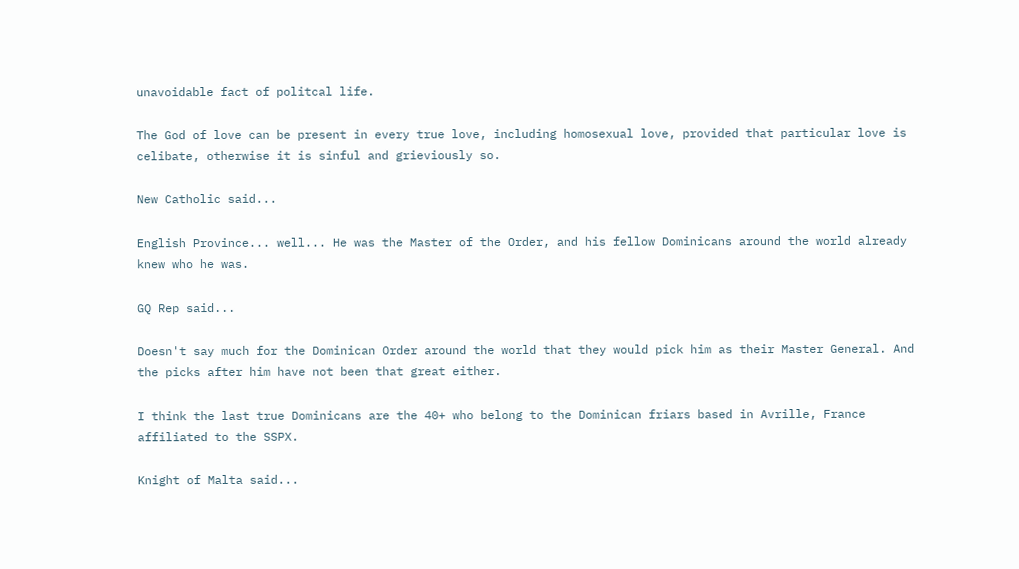unavoidable fact of politcal life.

The God of love can be present in every true love, including homosexual love, provided that particular love is celibate, otherwise it is sinful and grieviously so.

New Catholic said...

English Province... well... He was the Master of the Order, and his fellow Dominicans around the world already knew who he was.

GQ Rep said...

Doesn't say much for the Dominican Order around the world that they would pick him as their Master General. And the picks after him have not been that great either.

I think the last true Dominicans are the 40+ who belong to the Dominican friars based in Avrille, France affiliated to the SSPX.

Knight of Malta said...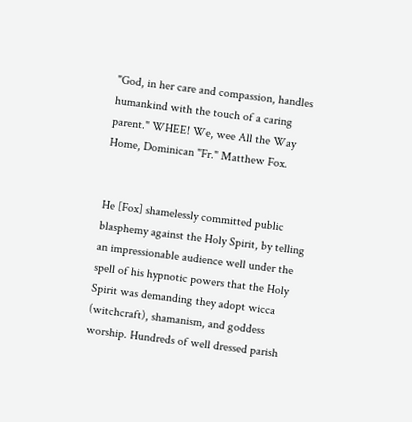"God, in her care and compassion, handles humankind with the touch of a caring parent." WHEE! We, wee All the Way Home, Dominican "Fr." Matthew Fox.


He [Fox] shamelessly committed public blasphemy against the Holy Spirit, by telling an impressionable audience well under the spell of his hypnotic powers that the Holy Spirit was demanding they adopt wicca (witchcraft), shamanism, and goddess worship. Hundreds of well dressed parish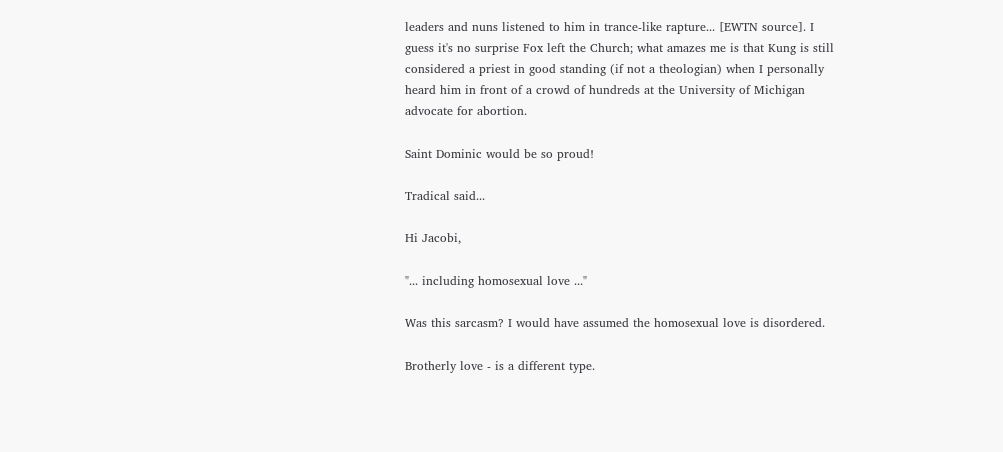leaders and nuns listened to him in trance-like rapture... [EWTN source]. I guess it's no surprise Fox left the Church; what amazes me is that Kung is still considered a priest in good standing (if not a theologian) when I personally heard him in front of a crowd of hundreds at the University of Michigan advocate for abortion.

Saint Dominic would be so proud!

Tradical said...

Hi Jacobi,

"... including homosexual love ..."

Was this sarcasm? I would have assumed the homosexual love is disordered.

Brotherly love - is a different type.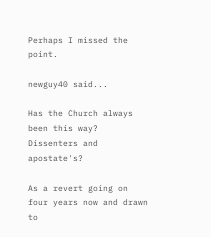Perhaps I missed the point.

newguy40 said...

Has the Church always been this way? Dissenters and apostate's?

As a revert going on four years now and drawn to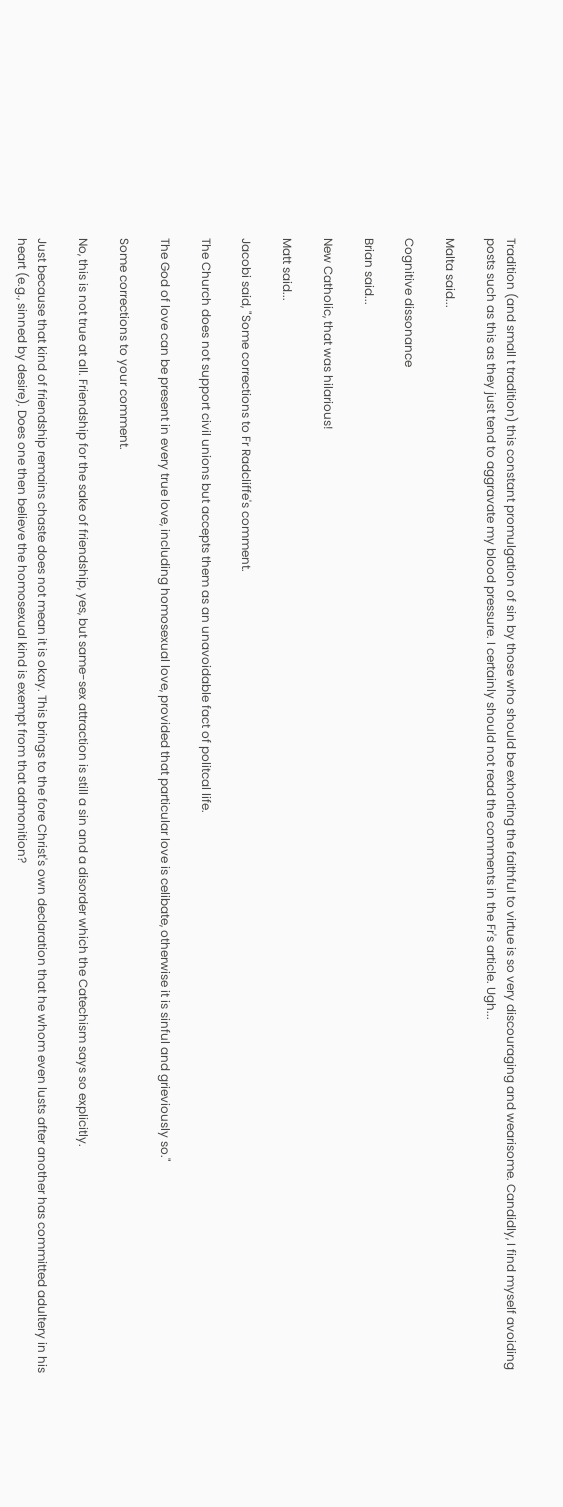Tradition (and small t tradition) this constant promulgation of sin by those who should be exhorting the faithful to virtue is so very discouraging and wearisome. Candidly, I find myself avoiding posts such as this as they just tend to aggravate my blood pressure. I certainly should not read the comments in the Fr's article. Ugh...

Malta said...

Cognitive dissonance

Brian said...

New Catholic, that was hilarious!

Matt said...

Jacobi said, "Some corrections to Fr Radcliffe's comment.

The Church does not support civil unions but accepts them as an unavoidable fact of politcal life.

The God of love can be present in every true love, including homosexual love, provided that particular love is celibate, otherwise it is sinful and grieviously so."

Some corrections to your comment.

No, this is not true at all. Friendship for the sake of friendship, yes, but same-sex attraction is still a sin and a disorder which the Catechism says so explicitly.

Just because that kind of friendship remains chaste does not mean it is okay. This brings to the fore Christ's own declaration that he whom even lusts after another has committed adultery in his heart (e.g., sinned by desire). Does one then believe the homosexual kind is exempt from that admonition?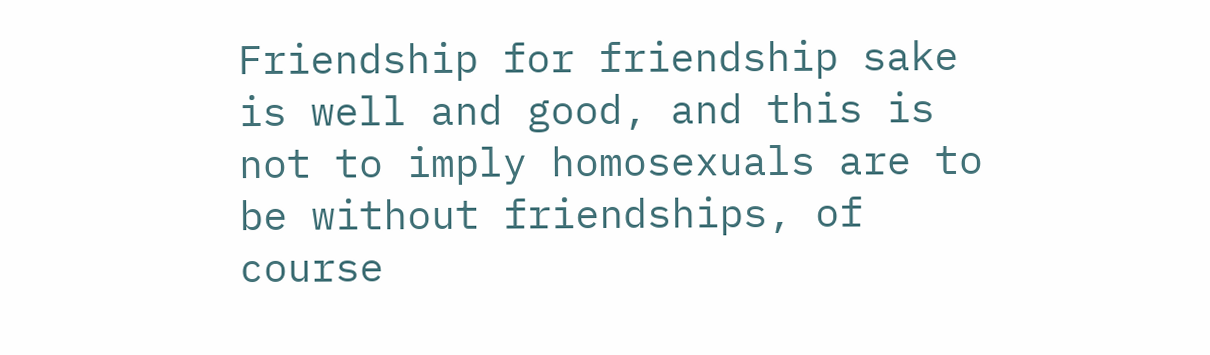Friendship for friendship sake is well and good, and this is not to imply homosexuals are to be without friendships, of course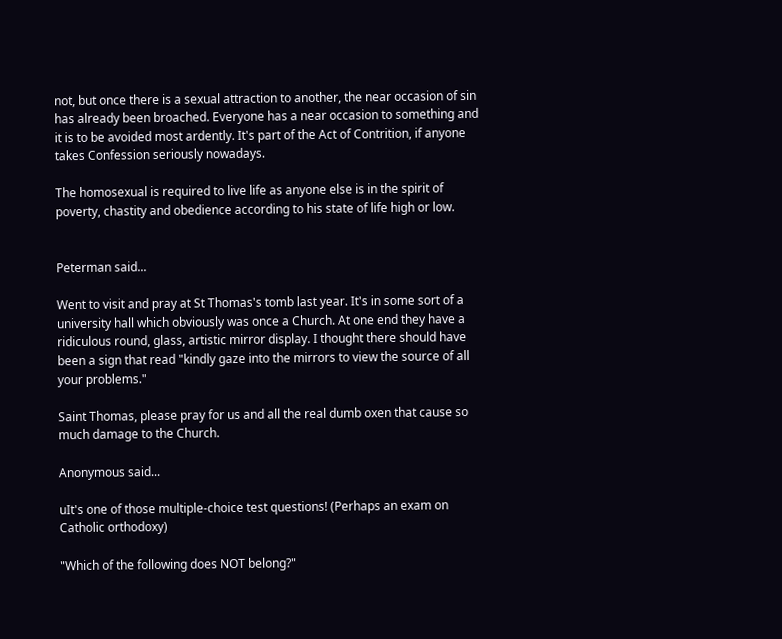not, but once there is a sexual attraction to another, the near occasion of sin has already been broached. Everyone has a near occasion to something and it is to be avoided most ardently. It's part of the Act of Contrition, if anyone takes Confession seriously nowadays.

The homosexual is required to live life as anyone else is in the spirit of poverty, chastity and obedience according to his state of life high or low.


Peterman said...

Went to visit and pray at St Thomas's tomb last year. It's in some sort of a university hall which obviously was once a Church. At one end they have a ridiculous round, glass, artistic mirror display. I thought there should have been a sign that read "kindly gaze into the mirrors to view the source of all your problems."

Saint Thomas, please pray for us and all the real dumb oxen that cause so much damage to the Church.

Anonymous said...

uIt's one of those multiple-choice test questions! (Perhaps an exam on Catholic orthodoxy)

"Which of the following does NOT belong?"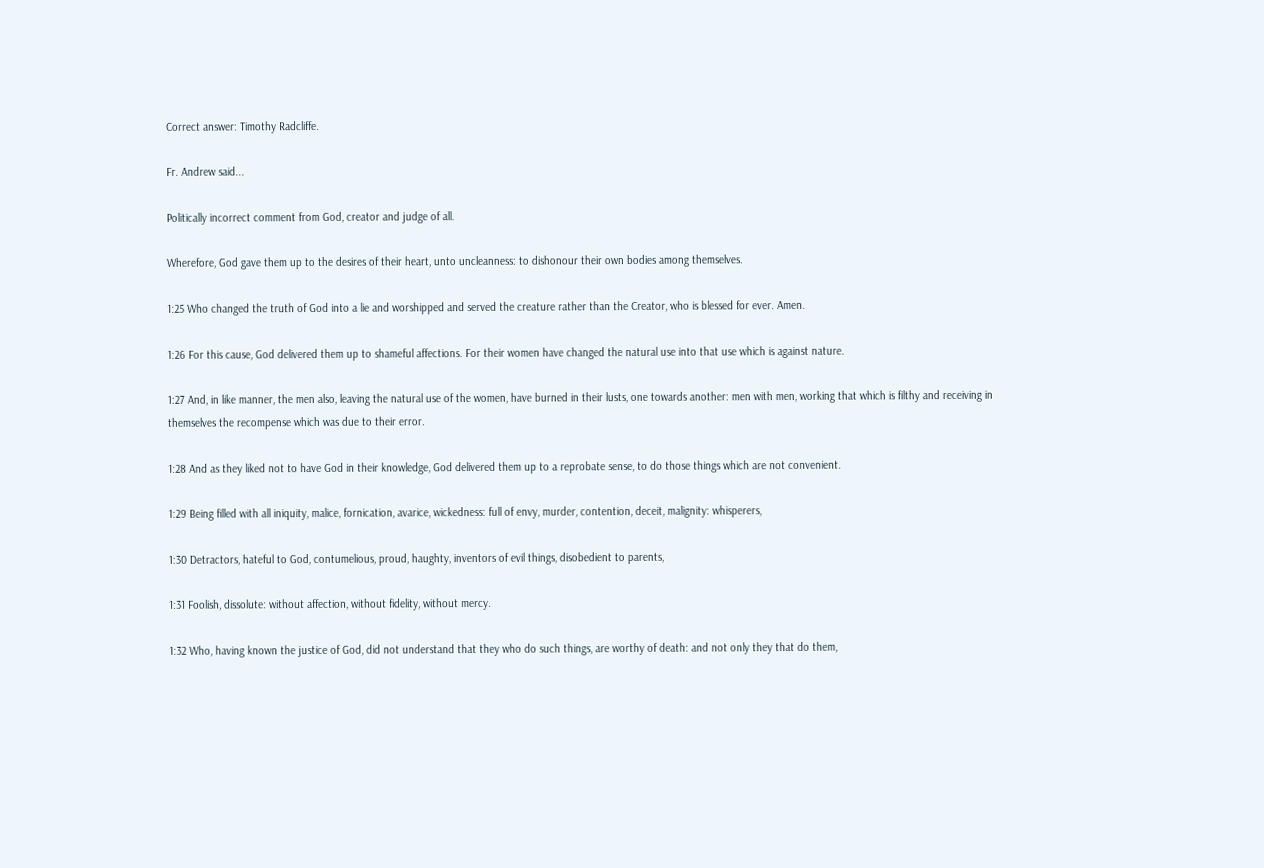Correct answer: Timothy Radcliffe.

Fr. Andrew said...

Politically incorrect comment from God, creator and judge of all.

Wherefore, God gave them up to the desires of their heart, unto uncleanness: to dishonour their own bodies among themselves.

1:25 Who changed the truth of God into a lie and worshipped and served the creature rather than the Creator, who is blessed for ever. Amen.

1:26 For this cause, God delivered them up to shameful affections. For their women have changed the natural use into that use which is against nature.

1:27 And, in like manner, the men also, leaving the natural use of the women, have burned in their lusts, one towards another: men with men, working that which is filthy and receiving in themselves the recompense which was due to their error.

1:28 And as they liked not to have God in their knowledge, God delivered them up to a reprobate sense, to do those things which are not convenient.

1:29 Being filled with all iniquity, malice, fornication, avarice, wickedness: full of envy, murder, contention, deceit, malignity: whisperers,

1:30 Detractors, hateful to God, contumelious, proud, haughty, inventors of evil things, disobedient to parents,

1:31 Foolish, dissolute: without affection, without fidelity, without mercy.

1:32 Who, having known the justice of God, did not understand that they who do such things, are worthy of death: and not only they that do them,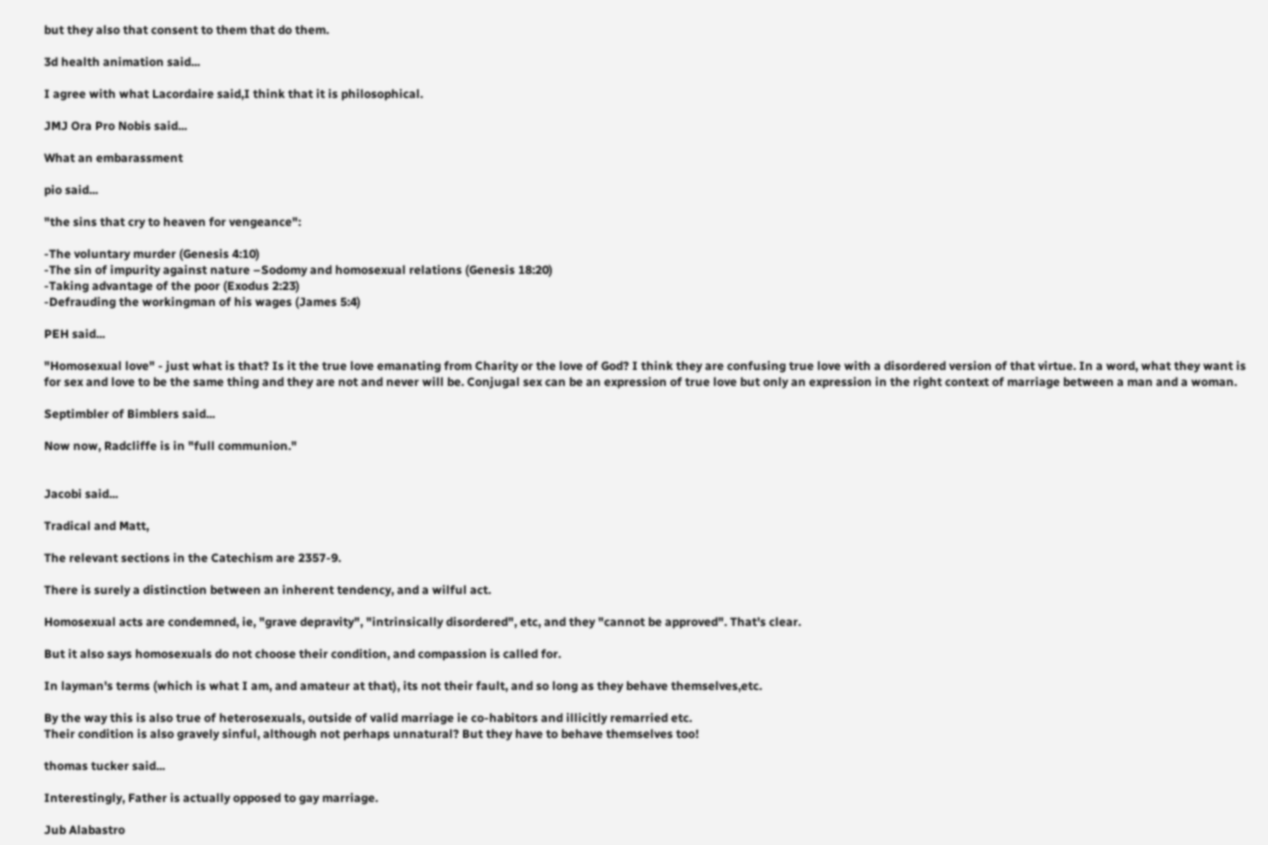but they also that consent to them that do them.

3d health animation said...

I agree with what Lacordaire said,I think that it is philosophical.

JMJ Ora Pro Nobis said...

What an embarassment

pio said...

"the sins that cry to heaven for vengeance":

-The voluntary murder (Genesis 4:10)
-The sin of impurity against nature –Sodomy and homosexual relations (Genesis 18:20)
-Taking advantage of the poor (Exodus 2:23)
-Defrauding the workingman of his wages (James 5:4)

PEH said...

"Homosexual love" - just what is that? Is it the true love emanating from Charity or the love of God? I think they are confusing true love with a disordered version of that virtue. In a word, what they want is for sex and love to be the same thing and they are not and never will be. Conjugal sex can be an expression of true love but only an expression in the right context of marriage between a man and a woman.

Septimbler of Bimblers said...

Now now, Radcliffe is in "full communion."


Jacobi said...

Tradical and Matt,

The relevant sections in the Catechism are 2357-9.

There is surely a distinction between an inherent tendency, and a wilful act.

Homosexual acts are condemned, ie, "grave depravity", "intrinsically disordered", etc, and they "cannot be approved". That's clear.

But it also says homosexuals do not choose their condition, and compassion is called for.

In layman's terms (which is what I am, and amateur at that), its not their fault, and so long as they behave themselves,etc.

By the way this is also true of heterosexuals, outside of valid marriage ie co-habitors and illicitly remarried etc.
Their condition is also gravely sinful, although not perhaps unnatural? But they have to behave themselves too!

thomas tucker said...

Interestingly, Father is actually opposed to gay marriage.

Jub Alabastro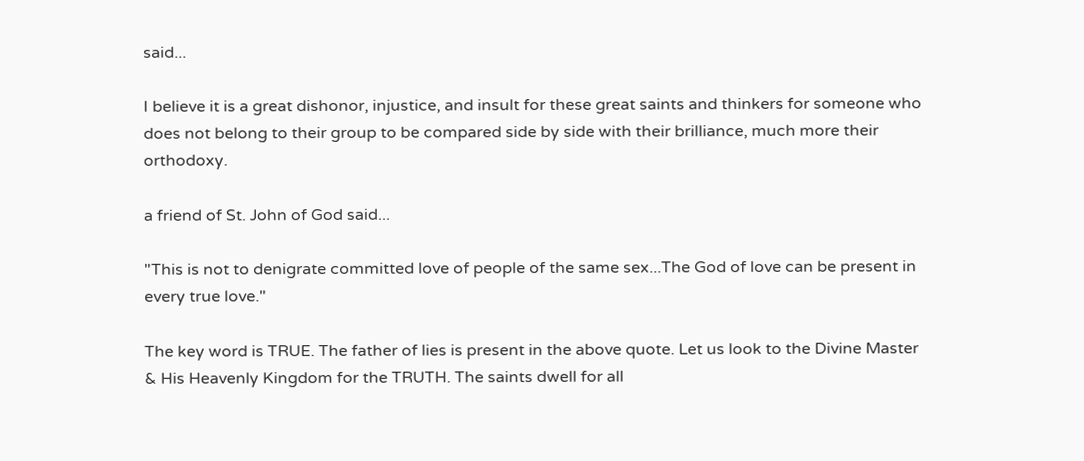said...

I believe it is a great dishonor, injustice, and insult for these great saints and thinkers for someone who does not belong to their group to be compared side by side with their brilliance, much more their orthodoxy.

a friend of St. John of God said...

"This is not to denigrate committed love of people of the same sex...The God of love can be present in every true love."

The key word is TRUE. The father of lies is present in the above quote. Let us look to the Divine Master & His Heavenly Kingdom for the TRUTH. The saints dwell for all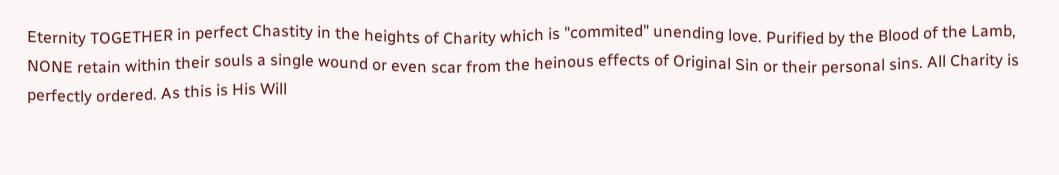Eternity TOGETHER in perfect Chastity in the heights of Charity which is "commited" unending love. Purified by the Blood of the Lamb, NONE retain within their souls a single wound or even scar from the heinous effects of Original Sin or their personal sins. All Charity is perfectly ordered. As this is His Will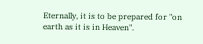Eternally, it is to be prepared for "on earth as it is in Heaven".